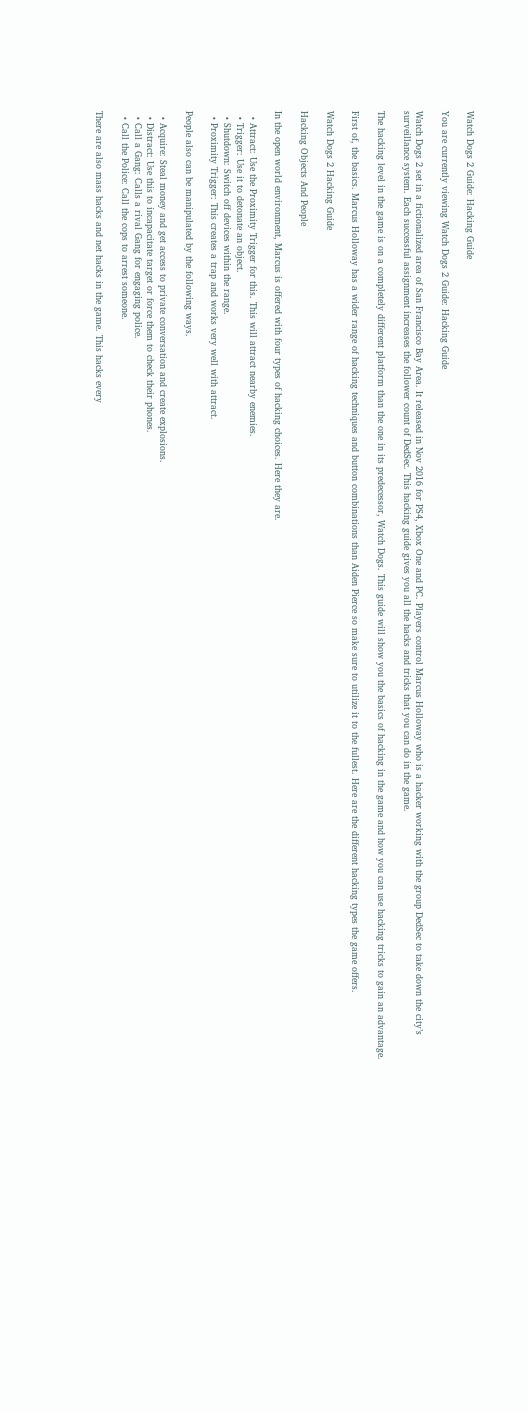Watch Dogs 2 Guide: Hacking Guide

You are currently viewing Watch Dogs 2 Guide: Hacking Guide

Watch Dogs 2 set in a fictionalized area of San Francisco Bay Area. It released in Nov 2016 for PS4, Xbox One and PC. Players control Marcus Holloway who is a hacker working with the group DedSec to take down the city’s surveillance system. Each successful assignment increases the follower count of DedSec. This hacking guide gives you all the hacks and tricks that you can do in the game.

The hacking level in the game is on a completely different platform than the one in its predecessor, Watch Dogs. This guide will show you the basics of hacking in the game and how you can use hacking tricks to gain an advantage.

First of, the basics. Marcus Holloway has a wider range of hacking techniques and button combinations than Aiden Pierce so make sure to utilize it to the fullest. Here are the different hacking types the game offers.

Watch Dogs 2 Hacking Guide

Hacking Objects And People

In the open world environment, Marcus is offered with four types of hacking choices. Here they are.

  • Attract: Use the Proximity Trigger for this. This will attract nearby enemies.
  • Trigger: Use it to detonate an object.
  • Shutdown: Switch off devices within the range.
  • Proximity Trigger: This creates a trap and works very well with attract.

People also can be manipulated by the following ways.

  • Acquire: Steal money and get access to private conversation and create explosions.
  • Distract: Use this to incapacitate target or force them to check their phones.
  • Call a Gang: Calls a rival Gang for engaging police.
  • Call the Police: Call the cops to arrest someone.

There are also mass hacks and net hacks in the game. This hacks every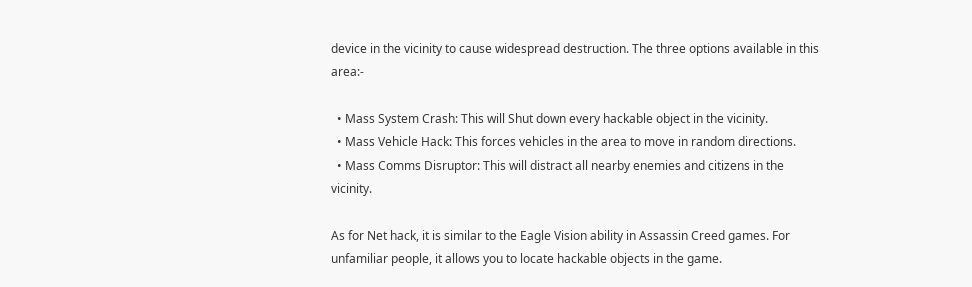device in the vicinity to cause widespread destruction. The three options available in this area:-

  • Mass System Crash: This will Shut down every hackable object in the vicinity.
  • Mass Vehicle Hack: This forces vehicles in the area to move in random directions.
  • Mass Comms Disruptor: This will distract all nearby enemies and citizens in the vicinity.

As for Net hack, it is similar to the Eagle Vision ability in Assassin Creed games. For unfamiliar people, it allows you to locate hackable objects in the game.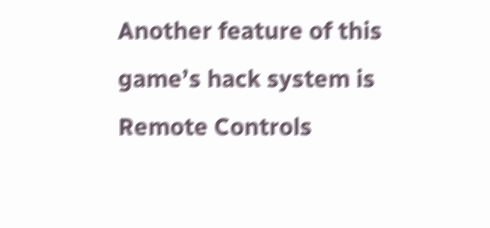Another feature of this game’s hack system is Remote Controls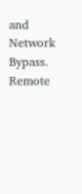and Network Bypass. Remote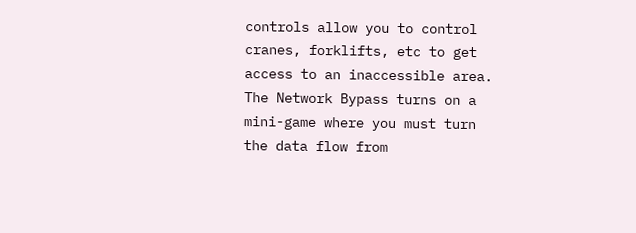controls allow you to control cranes, forklifts, etc to get access to an inaccessible area. The Network Bypass turns on a mini-game where you must turn the data flow from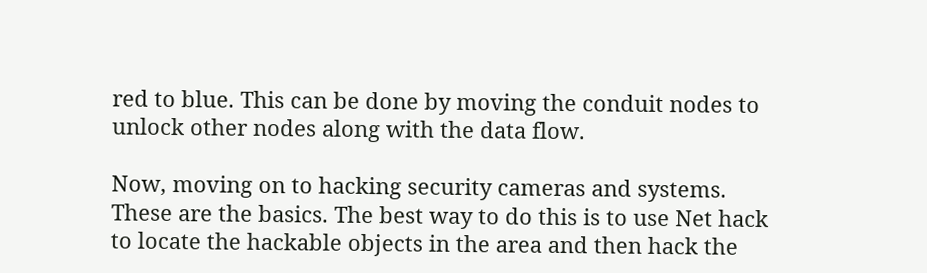red to blue. This can be done by moving the conduit nodes to unlock other nodes along with the data flow.

Now, moving on to hacking security cameras and systems. These are the basics. The best way to do this is to use Net hack to locate the hackable objects in the area and then hack the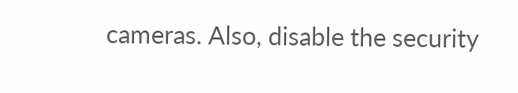cameras. Also, disable the security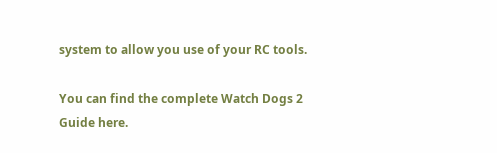system to allow you use of your RC tools.

You can find the complete Watch Dogs 2 Guide here.